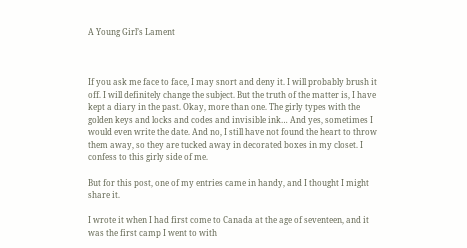A Young Girl’s Lament



If you ask me face to face, I may snort and deny it. I will probably brush it off. I will definitely change the subject. But the truth of the matter is, I have kept a diary in the past. Okay, more than one. The girly types with the golden keys and locks and codes and invisible ink… And yes, sometimes I would even write the date. And no, I still have not found the heart to throw them away, so they are tucked away in decorated boxes in my closet. I confess to this girly side of me.

But for this post, one of my entries came in handy, and I thought I might share it.

I wrote it when I had first come to Canada at the age of seventeen, and it was the first camp I went to with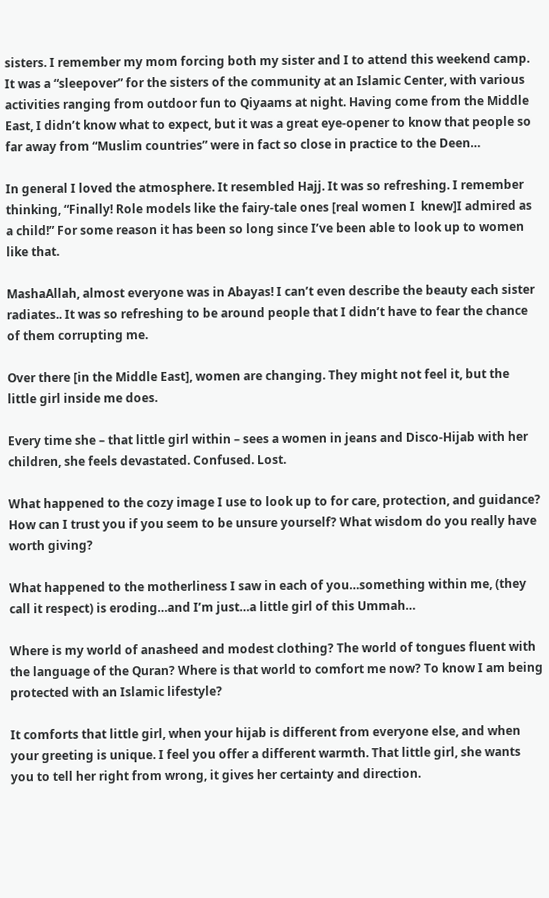sisters. I remember my mom forcing both my sister and I to attend this weekend camp. It was a “sleepover” for the sisters of the community at an Islamic Center, with various activities ranging from outdoor fun to Qiyaams at night. Having come from the Middle East, I didn’t know what to expect, but it was a great eye-opener to know that people so far away from “Muslim countries” were in fact so close in practice to the Deen…

In general I loved the atmosphere. It resembled Hajj. It was so refreshing. I remember thinking, “Finally! Role models like the fairy-tale ones [real women I  knew]I admired as a child!” For some reason it has been so long since I’ve been able to look up to women like that.

MashaAllah, almost everyone was in Abayas! I can’t even describe the beauty each sister radiates.. It was so refreshing to be around people that I didn’t have to fear the chance of them corrupting me.

Over there [in the Middle East], women are changing. They might not feel it, but the little girl inside me does.

Every time she – that little girl within – sees a women in jeans and Disco-Hijab with her children, she feels devastated. Confused. Lost.

What happened to the cozy image I use to look up to for care, protection, and guidance? How can I trust you if you seem to be unsure yourself? What wisdom do you really have worth giving?

What happened to the motherliness I saw in each of you…something within me, (they call it respect) is eroding…and I’m just…a little girl of this Ummah…

Where is my world of anasheed and modest clothing? The world of tongues fluent with the language of the Quran? Where is that world to comfort me now? To know I am being protected with an Islamic lifestyle?

It comforts that little girl, when your hijab is different from everyone else, and when your greeting is unique. I feel you offer a different warmth. That little girl, she wants you to tell her right from wrong, it gives her certainty and direction.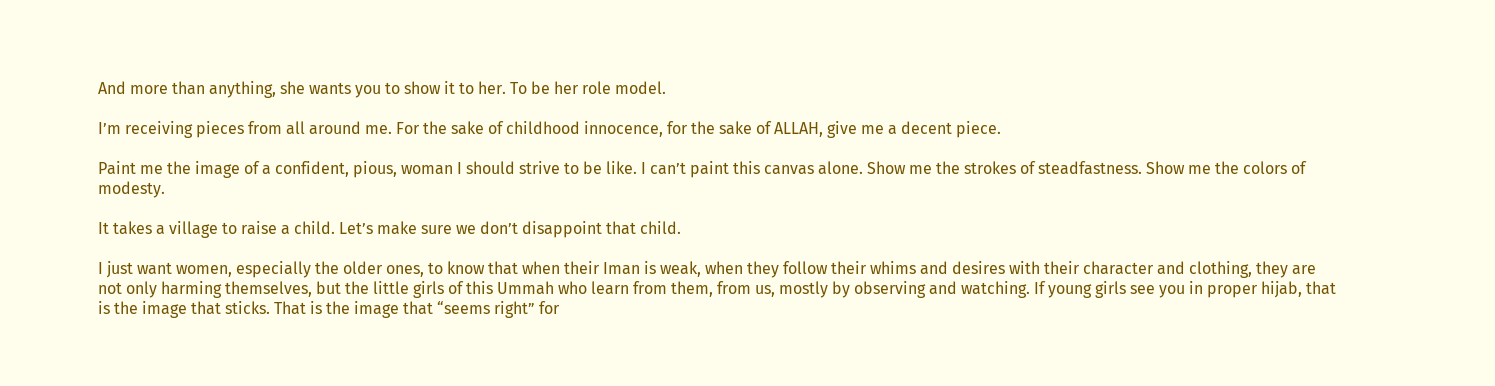And more than anything, she wants you to show it to her. To be her role model.

I’m receiving pieces from all around me. For the sake of childhood innocence, for the sake of ALLAH, give me a decent piece.

Paint me the image of a confident, pious, woman I should strive to be like. I can’t paint this canvas alone. Show me the strokes of steadfastness. Show me the colors of modesty.

It takes a village to raise a child. Let’s make sure we don’t disappoint that child.

I just want women, especially the older ones, to know that when their Iman is weak, when they follow their whims and desires with their character and clothing, they are not only harming themselves, but the little girls of this Ummah who learn from them, from us, mostly by observing and watching. If young girls see you in proper hijab, that is the image that sticks. That is the image that “seems right” for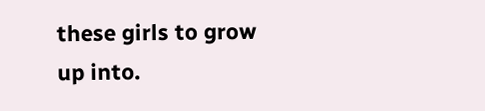these girls to grow up into.